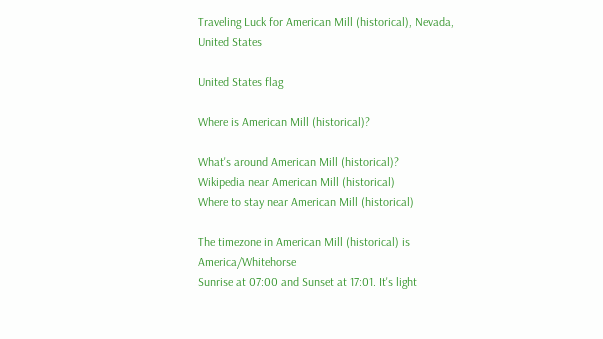Traveling Luck for American Mill (historical), Nevada, United States

United States flag

Where is American Mill (historical)?

What's around American Mill (historical)?
Wikipedia near American Mill (historical)
Where to stay near American Mill (historical)

The timezone in American Mill (historical) is America/Whitehorse
Sunrise at 07:00 and Sunset at 17:01. It's light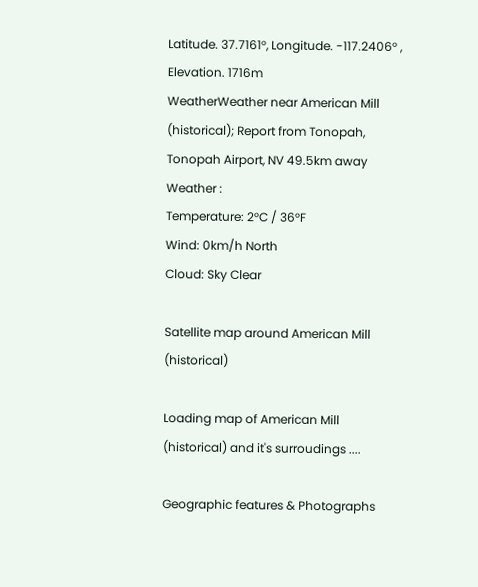Latitude. 37.7161°, Longitude. -117.2406° , Elevation. 1716m
WeatherWeather near American Mill (historical); Report from Tonopah, Tonopah Airport, NV 49.5km away
Weather :
Temperature: 2°C / 36°F
Wind: 0km/h North
Cloud: Sky Clear

Satellite map around American Mill (historical)

Loading map of American Mill (historical) and it's surroudings ....

Geographic features & Photographs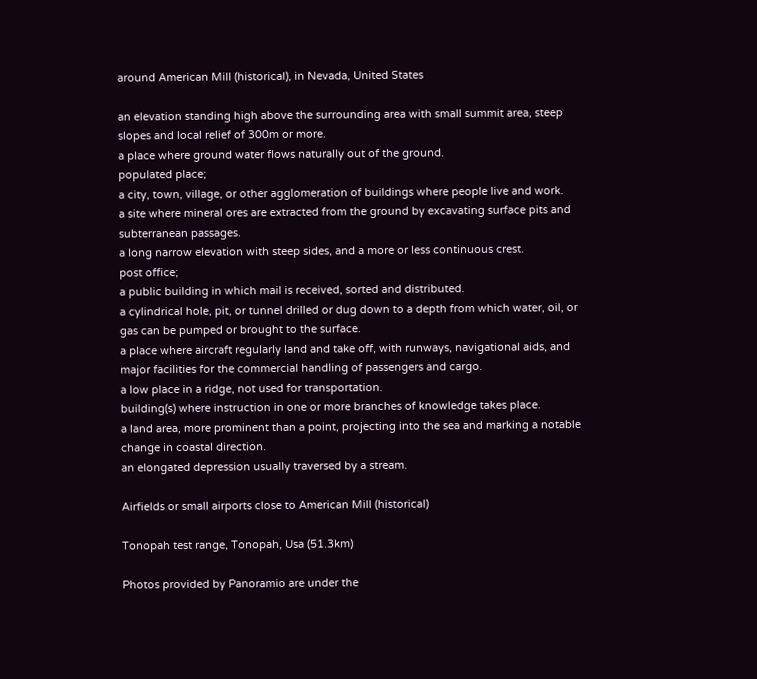around American Mill (historical), in Nevada, United States

an elevation standing high above the surrounding area with small summit area, steep slopes and local relief of 300m or more.
a place where ground water flows naturally out of the ground.
populated place;
a city, town, village, or other agglomeration of buildings where people live and work.
a site where mineral ores are extracted from the ground by excavating surface pits and subterranean passages.
a long narrow elevation with steep sides, and a more or less continuous crest.
post office;
a public building in which mail is received, sorted and distributed.
a cylindrical hole, pit, or tunnel drilled or dug down to a depth from which water, oil, or gas can be pumped or brought to the surface.
a place where aircraft regularly land and take off, with runways, navigational aids, and major facilities for the commercial handling of passengers and cargo.
a low place in a ridge, not used for transportation.
building(s) where instruction in one or more branches of knowledge takes place.
a land area, more prominent than a point, projecting into the sea and marking a notable change in coastal direction.
an elongated depression usually traversed by a stream.

Airfields or small airports close to American Mill (historical)

Tonopah test range, Tonopah, Usa (51.3km)

Photos provided by Panoramio are under the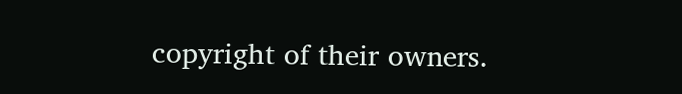copyright of their owners.